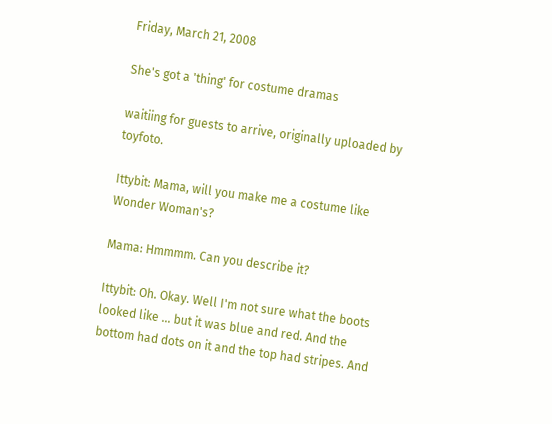Friday, March 21, 2008

She's got a 'thing' for costume dramas

waitiing for guests to arrive, originally uploaded by toyfoto.

Ittybit: Mama, will you make me a costume like Wonder Woman's?

Mama: Hmmmm. Can you describe it?

Ittybit: Oh. Okay. Well I'm not sure what the boots looked like ... but it was blue and red. And the bottom had dots on it and the top had stripes. And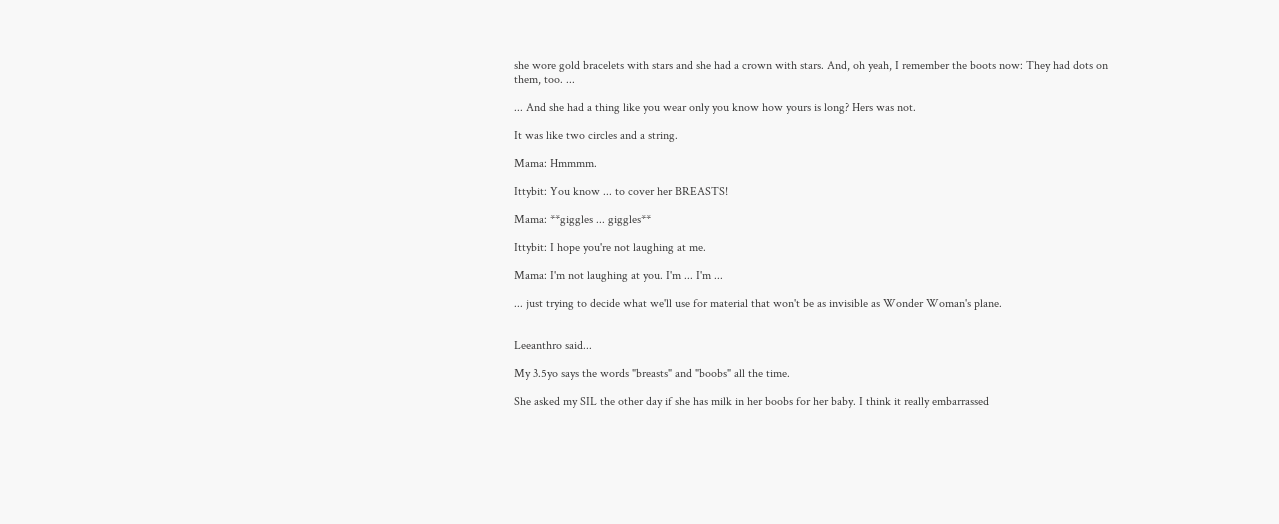she wore gold bracelets with stars and she had a crown with stars. And, oh yeah, I remember the boots now: They had dots on them, too. ...

... And she had a thing like you wear only you know how yours is long? Hers was not.

It was like two circles and a string.

Mama: Hmmmm.

Ittybit: You know ... to cover her BREASTS!

Mama: **giggles ... giggles**

Ittybit: I hope you're not laughing at me.

Mama: I'm not laughing at you. I'm ... I'm ...

... just trying to decide what we'll use for material that won't be as invisible as Wonder Woman's plane.


Leeanthro said...

My 3.5yo says the words "breasts" and "boobs" all the time.

She asked my SIL the other day if she has milk in her boobs for her baby. I think it really embarrassed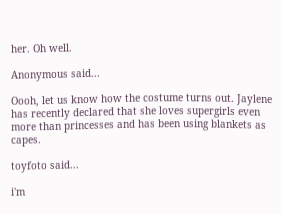her. Oh well.

Anonymous said...

Oooh, let us know how the costume turns out. Jaylene has recently declared that she loves supergirls even more than princesses and has been using blankets as capes.

toyfoto said...

i'm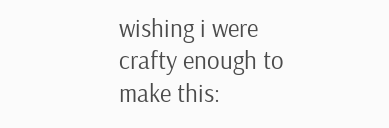wishing i were crafty enough to make this: